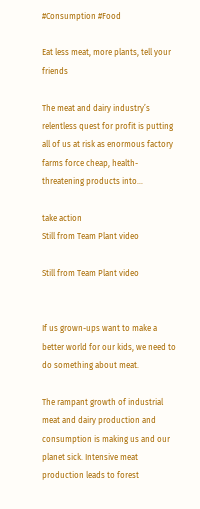#Consumption #Food

Eat less meat, more plants, tell your friends

The meat and dairy industry’s relentless quest for profit is putting all of us at risk as enormous factory farms force cheap, health-threatening products into…

take action
Still from Team Plant video

Still from Team Plant video


If us grown-ups want to make a better world for our kids, we need to do something about meat.

The rampant growth of industrial meat and dairy production and consumption is making us and our planet sick. Intensive meat production leads to forest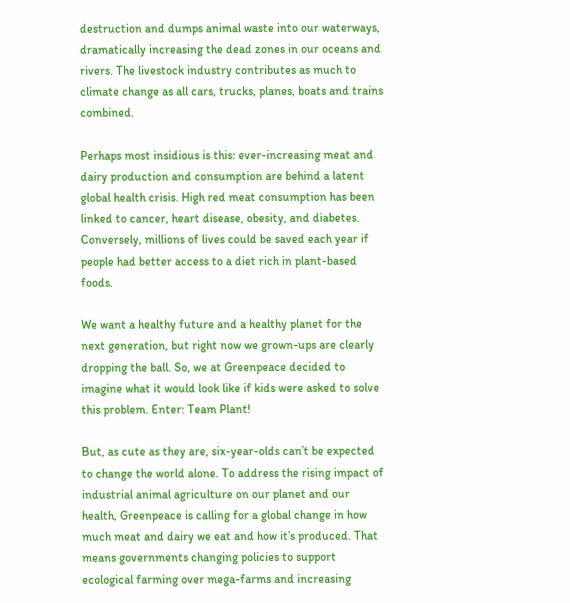destruction and dumps animal waste into our waterways, dramatically increasing the dead zones in our oceans and rivers. The livestock industry contributes as much to climate change as all cars, trucks, planes, boats and trains combined.

Perhaps most insidious is this: ever-increasing meat and dairy production and consumption are behind a latent global health crisis. High red meat consumption has been linked to cancer, heart disease, obesity, and diabetes. Conversely, millions of lives could be saved each year if people had better access to a diet rich in plant-based foods.

We want a healthy future and a healthy planet for the next generation, but right now we grown-ups are clearly dropping the ball. So, we at Greenpeace decided to imagine what it would look like if kids were asked to solve this problem. Enter: Team Plant!

But, as cute as they are, six-year-olds can’t be expected to change the world alone. To address the rising impact of industrial animal agriculture on our planet and our health, Greenpeace is calling for a global change in how much meat and dairy we eat and how it’s produced. That means governments changing policies to support ecological farming over mega-farms and increasing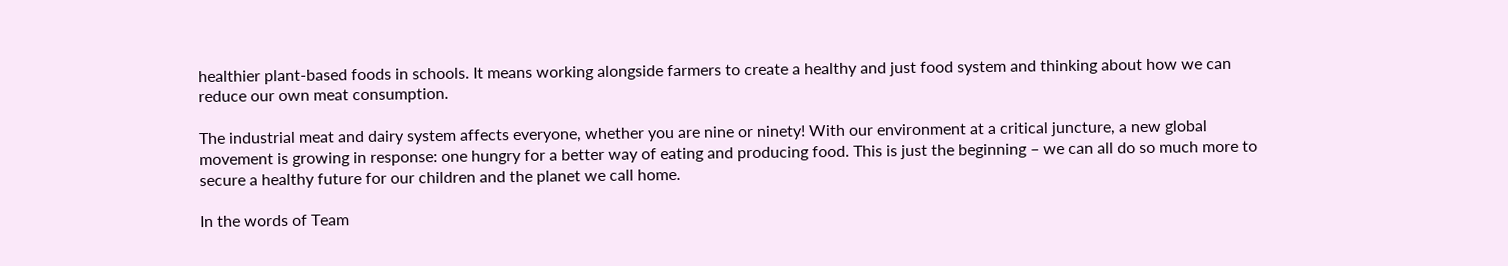healthier plant-based foods in schools. It means working alongside farmers to create a healthy and just food system and thinking about how we can reduce our own meat consumption.

The industrial meat and dairy system affects everyone, whether you are nine or ninety! With our environment at a critical juncture, a new global movement is growing in response: one hungry for a better way of eating and producing food. This is just the beginning – we can all do so much more to secure a healthy future for our children and the planet we call home.

In the words of Team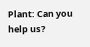Plant: Can you help us?